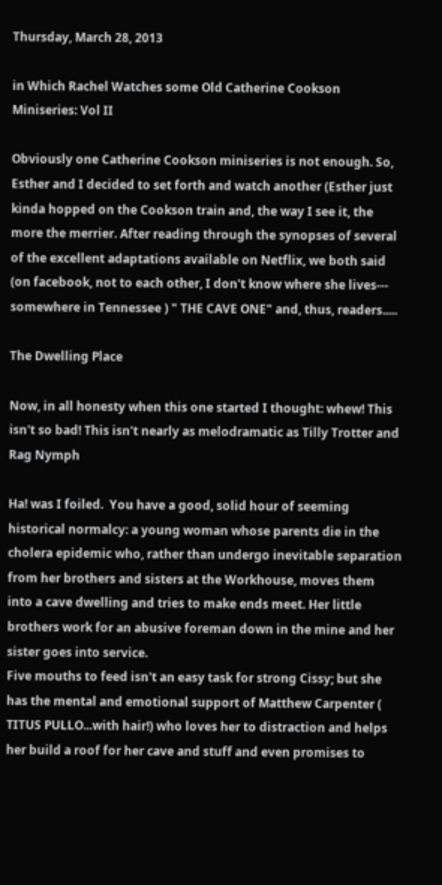Thursday, March 28, 2013

in Which Rachel Watches some Old Catherine Cookson Miniseries: Vol II

Obviously one Catherine Cookson miniseries is not enough. So, Esther and I decided to set forth and watch another (Esther just kinda hopped on the Cookson train and, the way I see it, the more the merrier. After reading through the synopses of several of the excellent adaptations available on Netflix, we both said (on facebook, not to each other, I don't know where she lives--- somewhere in Tennessee ) " THE CAVE ONE" and, thus, readers.....

The Dwelling Place

Now, in all honesty when this one started I thought: whew! This isn't so bad! This isn't nearly as melodramatic as Tilly Trotter and Rag Nymph

Ha! was I foiled.  You have a good, solid hour of seeming historical normalcy: a young woman whose parents die in the cholera epidemic who, rather than undergo inevitable separation from her brothers and sisters at the Workhouse, moves them into a cave dwelling and tries to make ends meet. Her little brothers work for an abusive foreman down in the mine and her sister goes into service.
Five mouths to feed isn't an easy task for strong Cissy; but she has the mental and emotional support of Matthew Carpenter ( TITUS PULLO...with hair!) who loves her to distraction and helps her build a roof for her cave and stuff and even promises to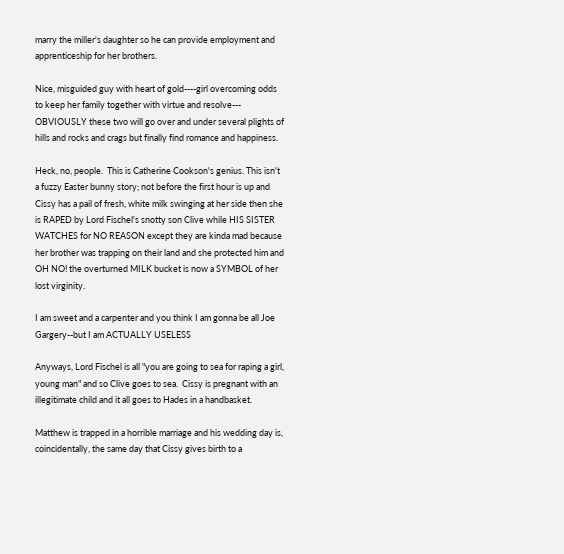marry the miller's daughter so he can provide employment and apprenticeship for her brothers.

Nice, misguided guy with heart of gold----girl overcoming odds to keep her family together with virtue and resolve--- OBVIOUSLY these two will go over and under several plights of hills and rocks and crags but finally find romance and happiness.

Heck, no, people.  This is Catherine Cookson's genius. This isn't a fuzzy Easter bunny story; not before the first hour is up and Cissy has a pail of fresh, white milk swinging at her side then she is RAPED by Lord Fischel's snotty son Clive while HIS SISTER WATCHES for NO REASON except they are kinda mad because her brother was trapping on their land and she protected him and OH NO! the overturned MILK bucket is now a SYMBOL of her lost virginity.

I am sweet and a carpenter and you think I am gonna be all Joe Gargery--but I am ACTUALLY USELESS

Anyways, Lord Fischel is all "you are going to sea for raping a girl, young man" and so Clive goes to sea.  Cissy is pregnant with an illegitimate child and it all goes to Hades in a handbasket.

Matthew is trapped in a horrible marriage and his wedding day is, coincidentally, the same day that Cissy gives birth to a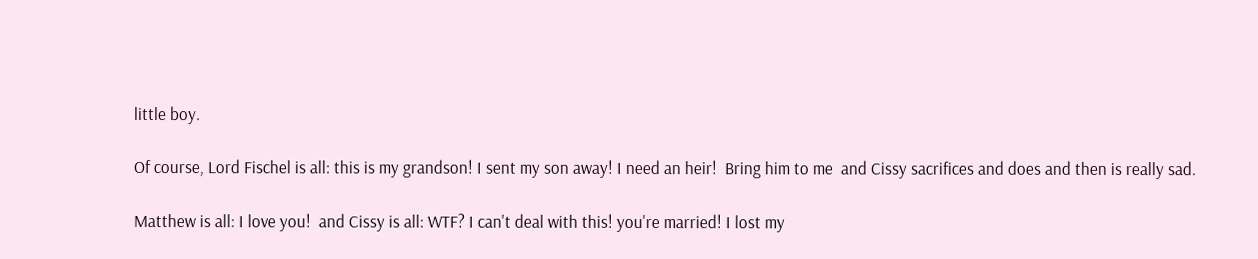little boy.

Of course, Lord Fischel is all: this is my grandson! I sent my son away! I need an heir!  Bring him to me  and Cissy sacrifices and does and then is really sad.

Matthew is all: I love you!  and Cissy is all: WTF? I can't deal with this! you're married! I lost my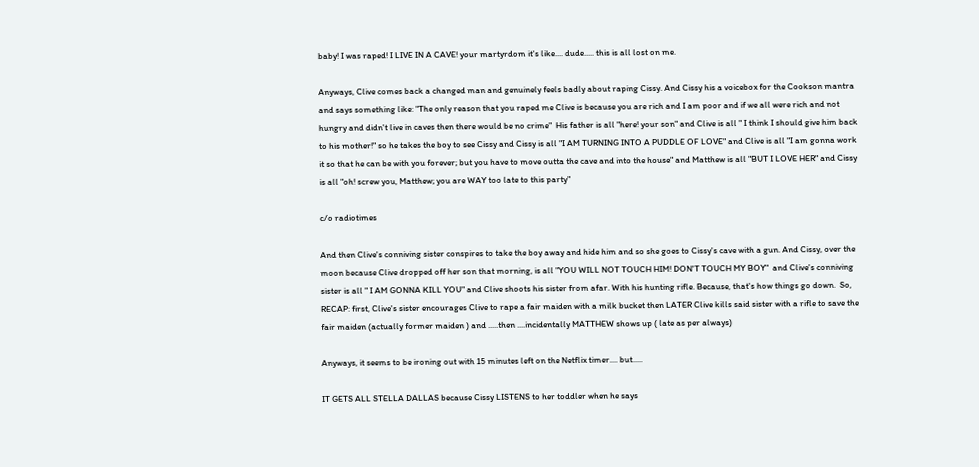baby! I was raped! I LIVE IN A CAVE! your martyrdom it's like.... dude..... this is all lost on me.

Anyways, Clive comes back a changed man and genuinely feels badly about raping Cissy. And Cissy his a voicebox for the Cookson mantra and says something like: "The only reason that you raped me Clive is because you are rich and I am poor and if we all were rich and not hungry and didn't live in caves then there would be no crime"  His father is all "here! your son" and Clive is all " I think I should give him back to his mother!" so he takes the boy to see Cissy and Cissy is all "I AM TURNING INTO A PUDDLE OF LOVE" and Clive is all "I am gonna work it so that he can be with you forever; but you have to move outta the cave and into the house" and Matthew is all "BUT I LOVE HER" and Cissy is all "oh! screw you, Matthew; you are WAY too late to this party"

c/o radiotimes

And then Clive's conniving sister conspires to take the boy away and hide him and so she goes to Cissy's cave with a gun. And Cissy, over the moon because Clive dropped off her son that morning, is all "YOU WILL NOT TOUCH HIM! DON'T TOUCH MY BOY"  and Clive's conniving sister is all " I AM GONNA KILL YOU" and Clive shoots his sister from afar. With his hunting rifle. Because, that's how things go down.  So, RECAP: first, Clive's sister encourages Clive to rape a fair maiden with a milk bucket then LATER Clive kills said sister with a rifle to save the fair maiden (actually former maiden ) and .....then ....incidentally MATTHEW shows up ( late as per always)

Anyways, it seems to be ironing out with 15 minutes left on the Netflix timer.... but.....

IT GETS ALL STELLA DALLAS because Cissy LISTENS to her toddler when he says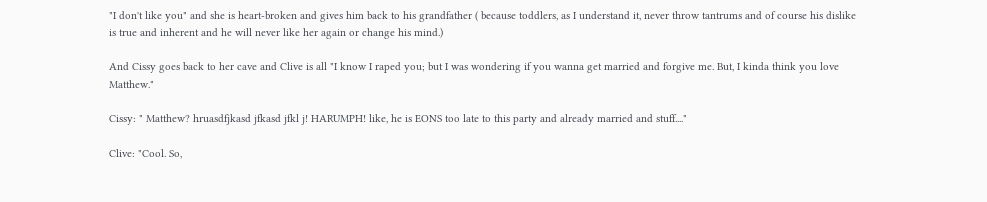"I don't like you" and she is heart-broken and gives him back to his grandfather ( because toddlers, as I understand it, never throw tantrums and of course his dislike is true and inherent and he will never like her again or change his mind.)

And Cissy goes back to her cave and Clive is all "I know I raped you; but I was wondering if you wanna get married and forgive me. But, I kinda think you love Matthew."

Cissy: " Matthew? hruasdfjkasd jfkasd jfkl j! HARUMPH! like, he is EONS too late to this party and already married and stuff...."

Clive: "Cool. So,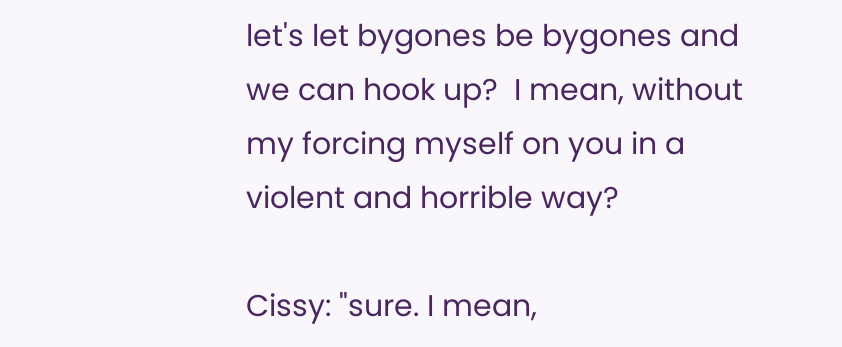let's let bygones be bygones and we can hook up?  I mean, without my forcing myself on you in a violent and horrible way?

Cissy: "sure. I mean,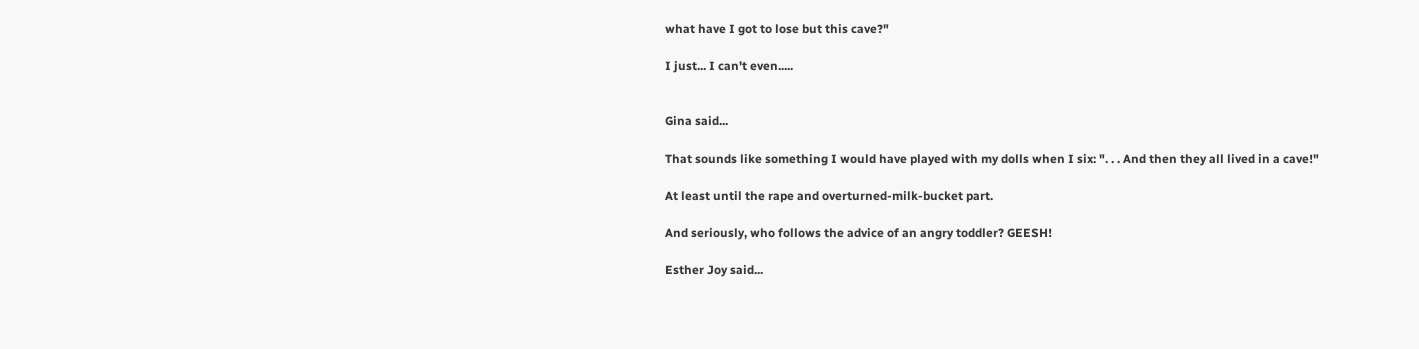what have I got to lose but this cave?"

I just... I can't even.....


Gina said...

That sounds like something I would have played with my dolls when I six: ". . . And then they all lived in a cave!"

At least until the rape and overturned-milk-bucket part.

And seriously, who follows the advice of an angry toddler? GEESH!

Esther Joy said...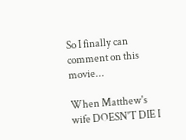So I finally can comment on this movie...

When Matthew's wife DOESN'T DIE I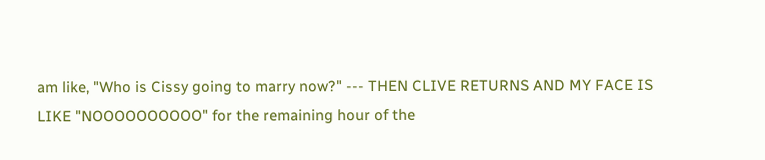am like, "Who is Cissy going to marry now?" --- THEN CLIVE RETURNS AND MY FACE IS LIKE "NOOOOOOOOOO" for the remaining hour of the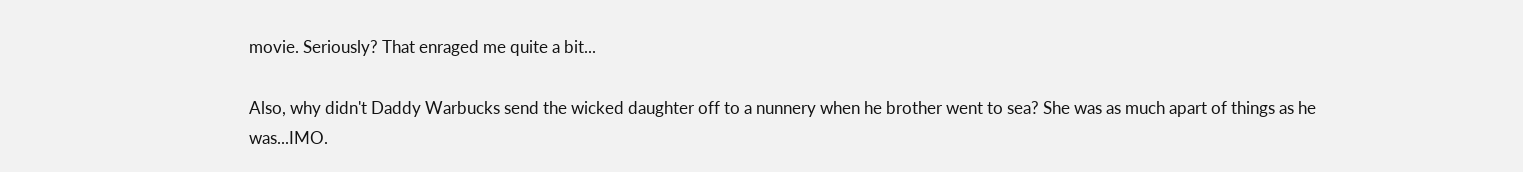movie. Seriously? That enraged me quite a bit...

Also, why didn't Daddy Warbucks send the wicked daughter off to a nunnery when he brother went to sea? She was as much apart of things as he was...IMO.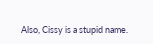Also, Cissy is a stupid name.